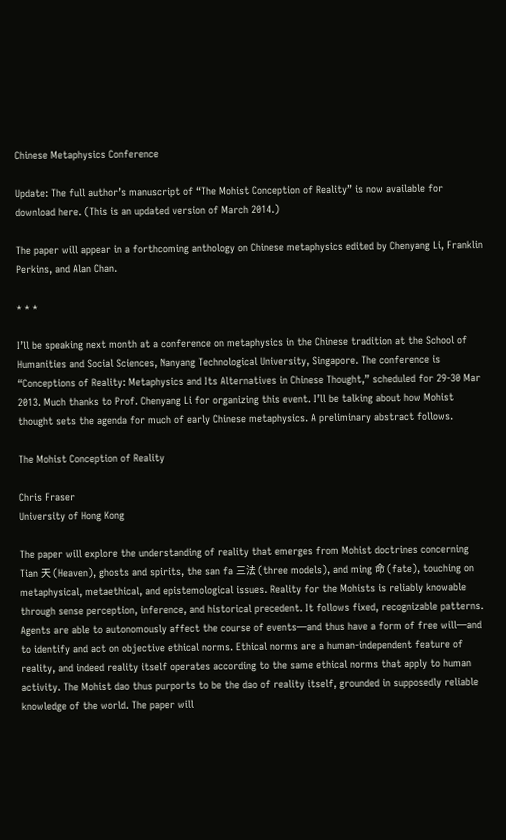Chinese Metaphysics Conference

Update: The full author’s manuscript of “The Mohist Conception of Reality” is now available for download here. (This is an updated version of March 2014.)

The paper will appear in a forthcoming anthology on Chinese metaphysics edited by Chenyang Li, Franklin Perkins, and Alan Chan.

* * *

I’ll be speaking next month at a conference on metaphysics in the Chinese tradition at the School of Humanities and Social Sciences, Nanyang Technological University, Singapore. The conference is “Conceptions of Reality: Metaphysics and Its Alternatives in Chinese Thought,” scheduled for 29-30 Mar 2013. Much thanks to Prof. Chenyang Li for organizing this event. I’ll be talking about how Mohist thought sets the agenda for much of early Chinese metaphysics. A preliminary abstract follows.

The Mohist Conception of Reality

Chris Fraser
University of Hong Kong

The paper will explore the understanding of reality that emerges from Mohist doctrines concerning Tian 天 (Heaven), ghosts and spirits, the san fa 三法 (three models), and ming 命 (fate), touching on metaphysical, metaethical, and epistemological issues. Reality for the Mohists is reliably knowable through sense perception, inference, and historical precedent. It follows fixed, recognizable patterns. Agents are able to autonomously affect the course of events—and thus have a form of free will—and to identify and act on objective ethical norms. Ethical norms are a human-independent feature of reality, and indeed reality itself operates according to the same ethical norms that apply to human activity. The Mohist dao thus purports to be the dao of reality itself, grounded in supposedly reliable knowledge of the world. The paper will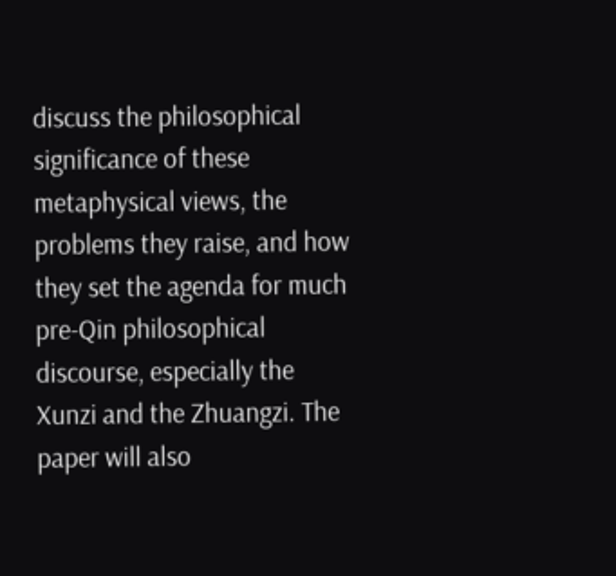discuss the philosophical significance of these metaphysical views, the problems they raise, and how they set the agenda for much pre-Qin philosophical discourse, especially the Xunzi and the Zhuangzi. The paper will also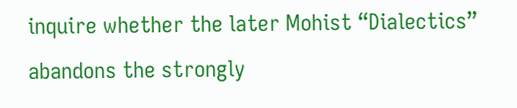inquire whether the later Mohist “Dialectics” abandons the strongly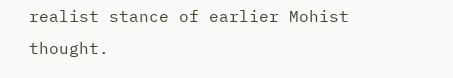realist stance of earlier Mohist thought.